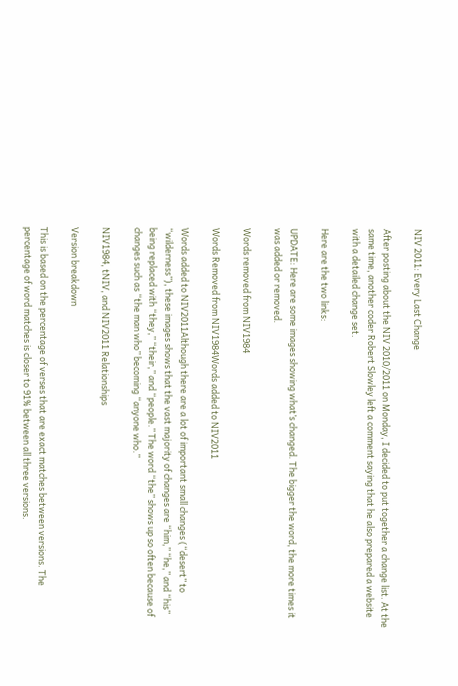NIV 2011: Every Last Change

After posting about the NIV 2010/2011 on Monday, I decided to put together a change list. At the same time, another coder Robert Slowley left a comment saying that he also prepared a website with a detailed change set.

Here are the two links:

UPDATE: Here are some images showing what’s changed. The bigger the word, the more times it was added or removed.

Words removed from NIV1984

Words Removed from NIV1984Words added to NIV2011

Words added to NIV2011Although there are a lot of important small changes (“desert” to “wilderness”), these images shows that the vast majority of changes are “him,” “he,” and “his” being replaced with “they,” “their,” and “people.” The word “the” shows up so often because of changes such as “the man who” becoming “anyone who.”

NIV1984, tNIV, and NIV2011 Relationships

Version breakdown

This is based on the percentage of verses that are exact matches between versions. The percentage of word matches is closer to 91% between all three versions.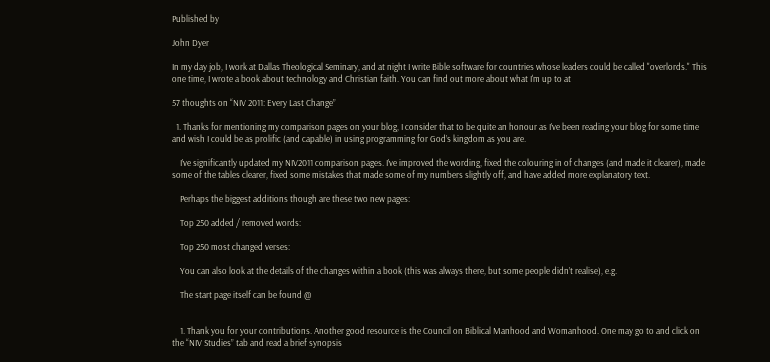Published by

John Dyer

In my day job, I work at Dallas Theological Seminary, and at night I write Bible software for countries whose leaders could be called "overlords." This one time, I wrote a book about technology and Christian faith. You can find out more about what I'm up to at

57 thoughts on “NIV 2011: Every Last Change”

  1. Thanks for mentioning my comparison pages on your blog, I consider that to be quite an honour as I’ve been reading your blog for some time and wish I could be as prolific (and capable) in using programming for God’s kingdom as you are.

    I’ve significantly updated my NIV2011 comparison pages. I’ve improved the wording, fixed the colouring in of changes (and made it clearer), made some of the tables clearer, fixed some mistakes that made some of my numbers slightly off, and have added more explanatory text.

    Perhaps the biggest additions though are these two new pages:

    Top 250 added / removed words:

    Top 250 most changed verses:

    You can also look at the details of the changes within a book (this was always there, but some people didn’t realise), e.g.

    The start page itself can be found @


    1. Thank you for your contributions. Another good resource is the Council on Biblical Manhood and Womanhood. One may go to and click on the “NIV Studies” tab and read a brief synopsis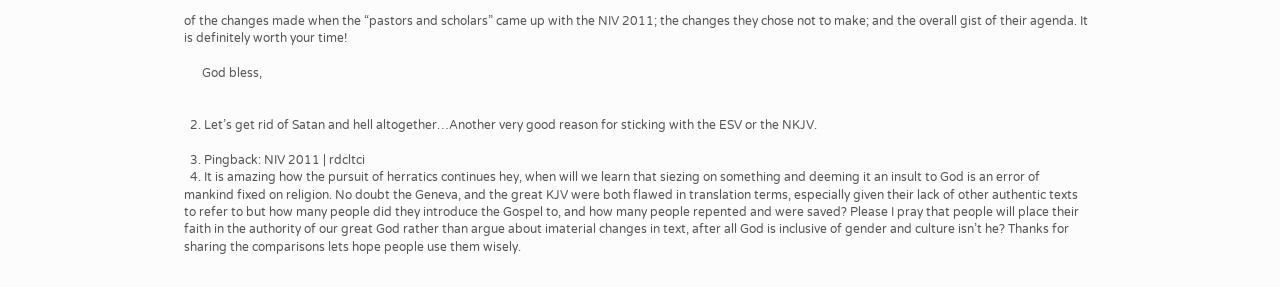of the changes made when the “pastors and scholars” came up with the NIV 2011; the changes they chose not to make; and the overall gist of their agenda. It is definitely worth your time!

      God bless,


  2. Let’s get rid of Satan and hell altogether…Another very good reason for sticking with the ESV or the NKJV.

  3. Pingback: NIV 2011 | rdcltci
  4. It is amazing how the pursuit of herratics continues hey, when will we learn that siezing on something and deeming it an insult to God is an error of mankind fixed on religion. No doubt the Geneva, and the great KJV were both flawed in translation terms, especially given their lack of other authentic texts to refer to but how many people did they introduce the Gospel to, and how many people repented and were saved? Please I pray that people will place their faith in the authority of our great God rather than argue about imaterial changes in text, after all God is inclusive of gender and culture isn’t he? Thanks for sharing the comparisons lets hope people use them wisely.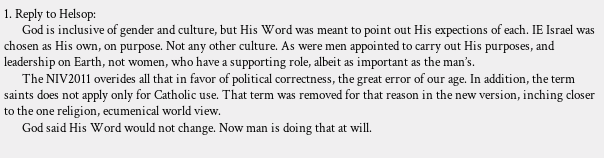1. Reply to Helsop:
      God is inclusive of gender and culture, but His Word was meant to point out His expections of each. IE Israel was chosen as His own, on purpose. Not any other culture. As were men appointed to carry out His purposes, and leadership on Earth, not women, who have a supporting role, albeit as important as the man’s.
      The NIV2011 overides all that in favor of political correctness, the great error of our age. In addition, the term saints does not apply only for Catholic use. That term was removed for that reason in the new version, inching closer to the one religion, ecumenical world view.
      God said His Word would not change. Now man is doing that at will.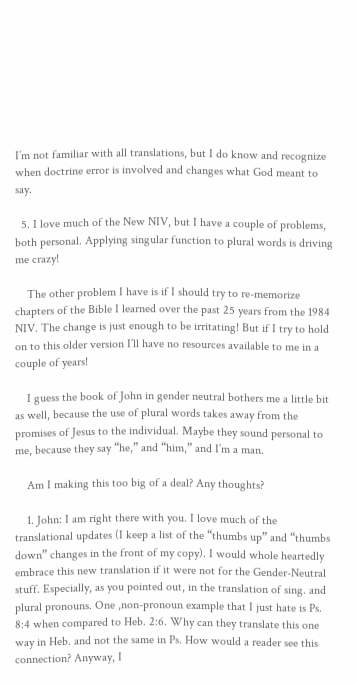I’m not familiar with all translations, but I do know and recognize when doctrine error is involved and changes what God meant to say.

  5. I love much of the New NIV, but I have a couple of problems, both personal. Applying singular function to plural words is driving me crazy!

    The other problem I have is if I should try to re-memorize chapters of the Bible I learned over the past 25 years from the 1984 NIV. The change is just enough to be irritating! But if I try to hold on to this older version I’ll have no resources available to me in a couple of years!

    I guess the book of John in gender neutral bothers me a little bit as well, because the use of plural words takes away from the promises of Jesus to the individual. Maybe they sound personal to me, because they say “he,” and “him,” and I’m a man.

    Am I making this too big of a deal? Any thoughts?

    1. John: I am right there with you. I love much of the translational updates (I keep a list of the “thumbs up” and “thumbs down” changes in the front of my copy). I would whole heartedly embrace this new translation if it were not for the Gender-Neutral stuff. Especially, as you pointed out, in the translation of sing. and plural pronouns. One ,non-pronoun example that I just hate is Ps. 8:4 when compared to Heb. 2:6. Why can they translate this one way in Heb. and not the same in Ps. How would a reader see this connection? Anyway, I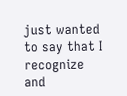just wanted to say that I recognize and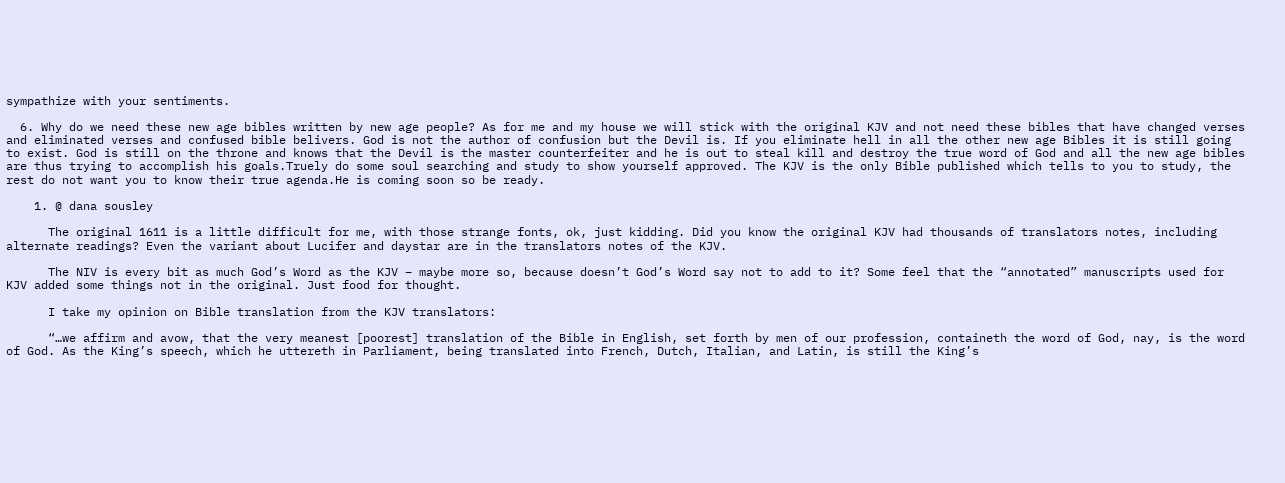sympathize with your sentiments.

  6. Why do we need these new age bibles written by new age people? As for me and my house we will stick with the original KJV and not need these bibles that have changed verses and eliminated verses and confused bible belivers. God is not the author of confusion but the Devil is. If you eliminate hell in all the other new age Bibles it is still going to exist. God is still on the throne and knows that the Devil is the master counterfeiter and he is out to steal kill and destroy the true word of God and all the new age bibles are thus trying to accomplish his goals.Truely do some soul searching and study to show yourself approved. The KJV is the only Bible published which tells to you to study, the rest do not want you to know their true agenda.He is coming soon so be ready.

    1. @ dana sousley

      The original 1611 is a little difficult for me, with those strange fonts, ok, just kidding. Did you know the original KJV had thousands of translators notes, including alternate readings? Even the variant about Lucifer and daystar are in the translators notes of the KJV.

      The NIV is every bit as much God’s Word as the KJV – maybe more so, because doesn’t God’s Word say not to add to it? Some feel that the “annotated” manuscripts used for KJV added some things not in the original. Just food for thought.

      I take my opinion on Bible translation from the KJV translators:

      “…we affirm and avow, that the very meanest [poorest] translation of the Bible in English, set forth by men of our profession, containeth the word of God, nay, is the word of God. As the King’s speech, which he uttereth in Parliament, being translated into French, Dutch, Italian, and Latin, is still the King’s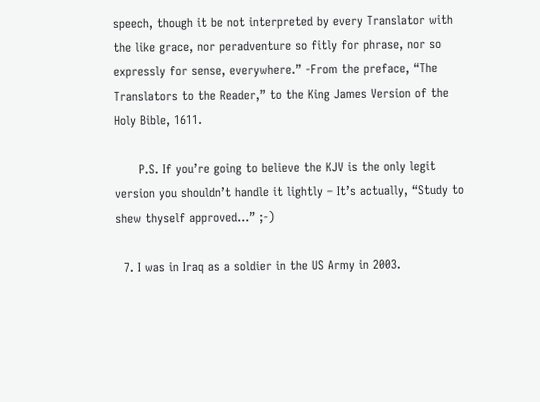speech, though it be not interpreted by every Translator with the like grace, nor peradventure so fitly for phrase, nor so expressly for sense, everywhere.” -From the preface, “The Translators to the Reader,” to the King James Version of the Holy Bible, 1611.

      P.S. If you’re going to believe the KJV is the only legit version you shouldn’t handle it lightly – It’s actually, “Study to shew thyself approved…” ;-)

  7. I was in Iraq as a soldier in the US Army in 2003.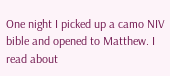One night I picked up a camo NIV bible and opened to Matthew. I read about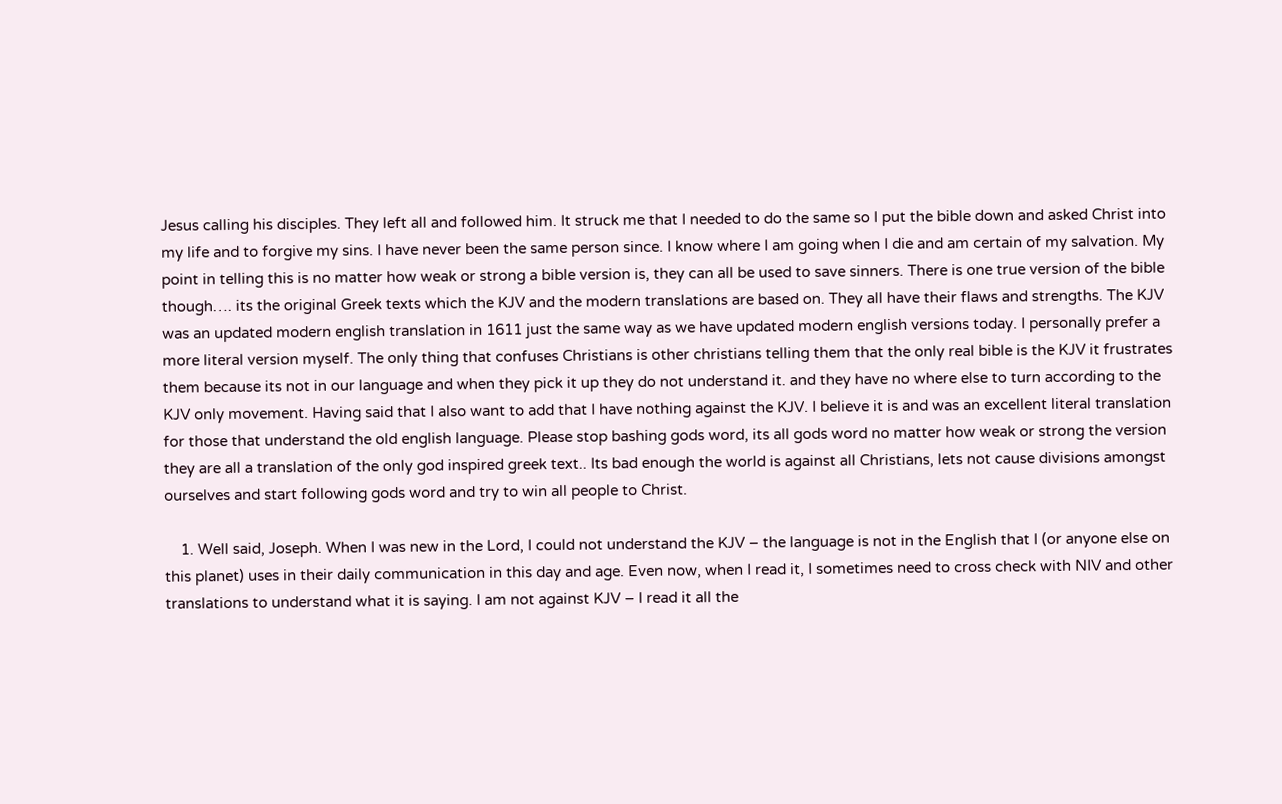Jesus calling his disciples. They left all and followed him. It struck me that I needed to do the same so I put the bible down and asked Christ into my life and to forgive my sins. I have never been the same person since. I know where I am going when I die and am certain of my salvation. My point in telling this is no matter how weak or strong a bible version is, they can all be used to save sinners. There is one true version of the bible though…. its the original Greek texts which the KJV and the modern translations are based on. They all have their flaws and strengths. The KJV was an updated modern english translation in 1611 just the same way as we have updated modern english versions today. I personally prefer a more literal version myself. The only thing that confuses Christians is other christians telling them that the only real bible is the KJV it frustrates them because its not in our language and when they pick it up they do not understand it. and they have no where else to turn according to the KJV only movement. Having said that I also want to add that I have nothing against the KJV. I believe it is and was an excellent literal translation for those that understand the old english language. Please stop bashing gods word, its all gods word no matter how weak or strong the version they are all a translation of the only god inspired greek text.. Its bad enough the world is against all Christians, lets not cause divisions amongst ourselves and start following gods word and try to win all people to Christ.

    1. Well said, Joseph. When I was new in the Lord, I could not understand the KJV – the language is not in the English that I (or anyone else on this planet) uses in their daily communication in this day and age. Even now, when I read it, I sometimes need to cross check with NIV and other translations to understand what it is saying. I am not against KJV – I read it all the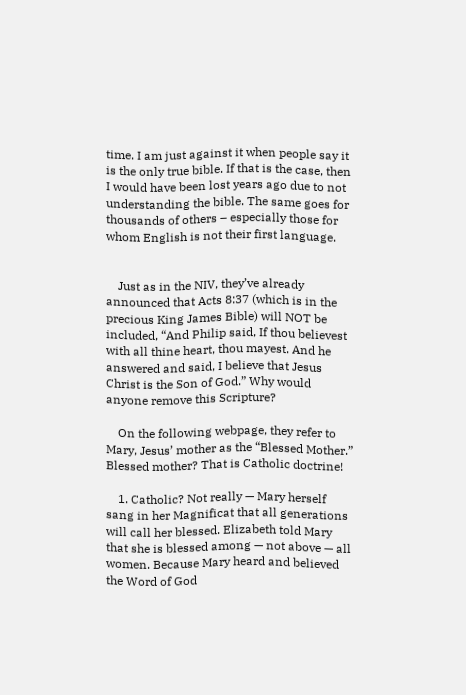time. I am just against it when people say it is the only true bible. If that is the case, then I would have been lost years ago due to not understanding the bible. The same goes for thousands of others – especially those for whom English is not their first language.


    Just as in the NIV, they’ve already announced that Acts 8:37 (which is in the precious King James Bible) will NOT be included, “And Philip said, If thou believest with all thine heart, thou mayest. And he answered and said, I believe that Jesus Christ is the Son of God.” Why would anyone remove this Scripture?

    On the following webpage, they refer to Mary, Jesus’ mother as the “Blessed Mother.” Blessed mother? That is Catholic doctrine!

    1. Catholic? Not really — Mary herself sang in her Magnificat that all generations will call her blessed. Elizabeth told Mary that she is blessed among — not above — all women. Because Mary heard and believed the Word of God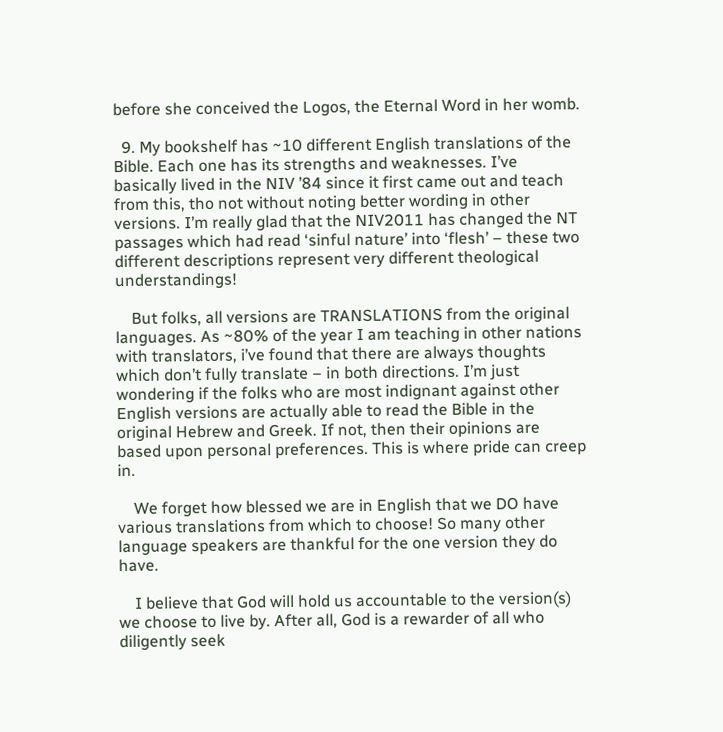before she conceived the Logos, the Eternal Word in her womb.

  9. My bookshelf has ~10 different English translations of the Bible. Each one has its strengths and weaknesses. I’ve basically lived in the NIV ’84 since it first came out and teach from this, tho not without noting better wording in other versions. I’m really glad that the NIV2011 has changed the NT passages which had read ‘sinful nature’ into ‘flesh’ – these two different descriptions represent very different theological understandings!

    But folks, all versions are TRANSLATIONS from the original languages. As ~80% of the year I am teaching in other nations with translators, i’ve found that there are always thoughts which don’t fully translate – in both directions. I’m just wondering if the folks who are most indignant against other English versions are actually able to read the Bible in the original Hebrew and Greek. If not, then their opinions are based upon personal preferences. This is where pride can creep in.

    We forget how blessed we are in English that we DO have various translations from which to choose! So many other language speakers are thankful for the one version they do have.

    I believe that God will hold us accountable to the version(s) we choose to live by. After all, God is a rewarder of all who diligently seek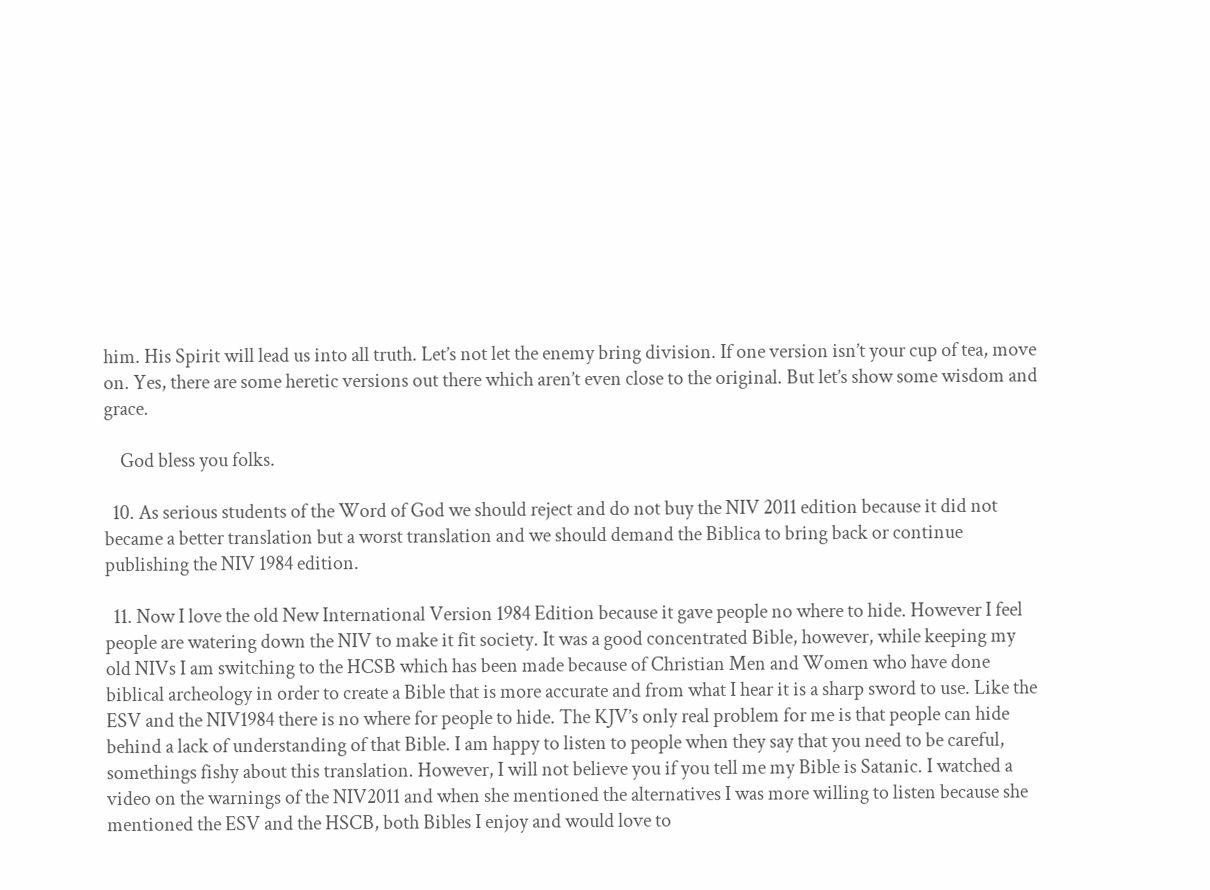him. His Spirit will lead us into all truth. Let’s not let the enemy bring division. If one version isn’t your cup of tea, move on. Yes, there are some heretic versions out there which aren’t even close to the original. But let’s show some wisdom and grace.

    God bless you folks.

  10. As serious students of the Word of God we should reject and do not buy the NIV 2011 edition because it did not became a better translation but a worst translation and we should demand the Biblica to bring back or continue publishing the NIV 1984 edition.

  11. Now I love the old New International Version 1984 Edition because it gave people no where to hide. However I feel people are watering down the NIV to make it fit society. It was a good concentrated Bible, however, while keeping my old NIVs I am switching to the HCSB which has been made because of Christian Men and Women who have done biblical archeology in order to create a Bible that is more accurate and from what I hear it is a sharp sword to use. Like the ESV and the NIV1984 there is no where for people to hide. The KJV’s only real problem for me is that people can hide behind a lack of understanding of that Bible. I am happy to listen to people when they say that you need to be careful, somethings fishy about this translation. However, I will not believe you if you tell me my Bible is Satanic. I watched a video on the warnings of the NIV2011 and when she mentioned the alternatives I was more willing to listen because she mentioned the ESV and the HSCB, both Bibles I enjoy and would love to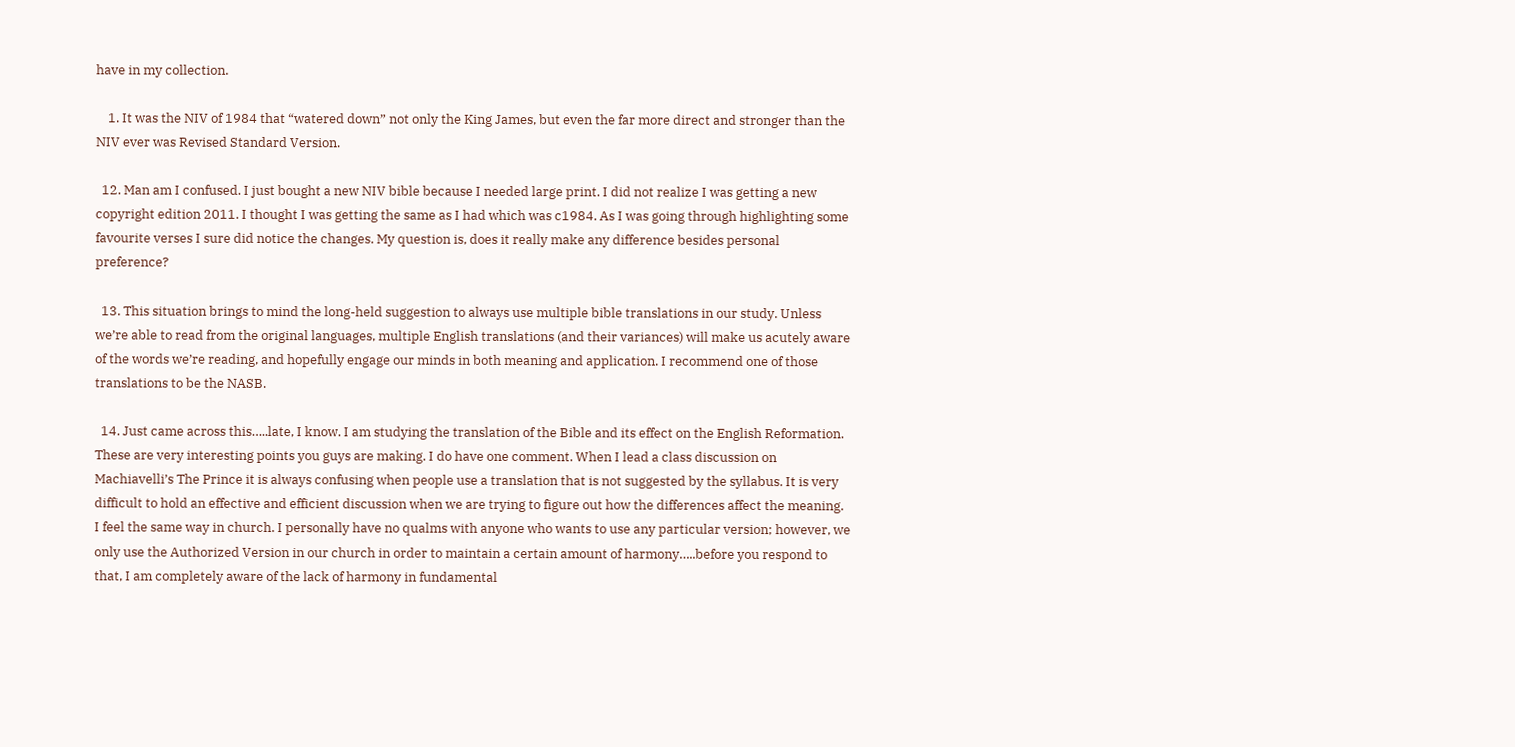have in my collection.

    1. It was the NIV of 1984 that “watered down” not only the King James, but even the far more direct and stronger than the NIV ever was Revised Standard Version.

  12. Man am I confused. I just bought a new NIV bible because I needed large print. I did not realize I was getting a new copyright edition 2011. I thought I was getting the same as I had which was c1984. As I was going through highlighting some favourite verses I sure did notice the changes. My question is, does it really make any difference besides personal preference?

  13. This situation brings to mind the long-held suggestion to always use multiple bible translations in our study. Unless we’re able to read from the original languages, multiple English translations (and their variances) will make us acutely aware of the words we’re reading, and hopefully engage our minds in both meaning and application. I recommend one of those translations to be the NASB.

  14. Just came across this…..late, I know. I am studying the translation of the Bible and its effect on the English Reformation. These are very interesting points you guys are making. I do have one comment. When I lead a class discussion on Machiavelli’s The Prince it is always confusing when people use a translation that is not suggested by the syllabus. It is very difficult to hold an effective and efficient discussion when we are trying to figure out how the differences affect the meaning. I feel the same way in church. I personally have no qualms with anyone who wants to use any particular version; however, we only use the Authorized Version in our church in order to maintain a certain amount of harmony…..before you respond to that, I am completely aware of the lack of harmony in fundamental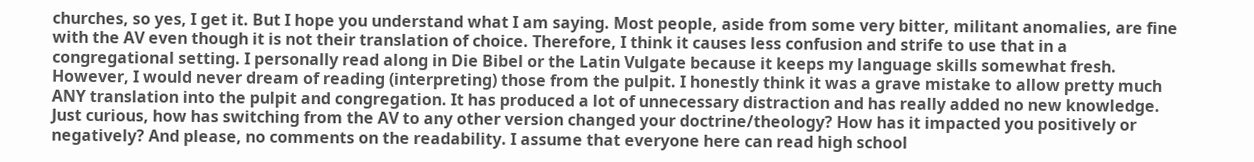churches, so yes, I get it. But I hope you understand what I am saying. Most people, aside from some very bitter, militant anomalies, are fine with the AV even though it is not their translation of choice. Therefore, I think it causes less confusion and strife to use that in a congregational setting. I personally read along in Die Bibel or the Latin Vulgate because it keeps my language skills somewhat fresh. However, I would never dream of reading (interpreting) those from the pulpit. I honestly think it was a grave mistake to allow pretty much ANY translation into the pulpit and congregation. It has produced a lot of unnecessary distraction and has really added no new knowledge. Just curious, how has switching from the AV to any other version changed your doctrine/theology? How has it impacted you positively or negatively? And please, no comments on the readability. I assume that everyone here can read high school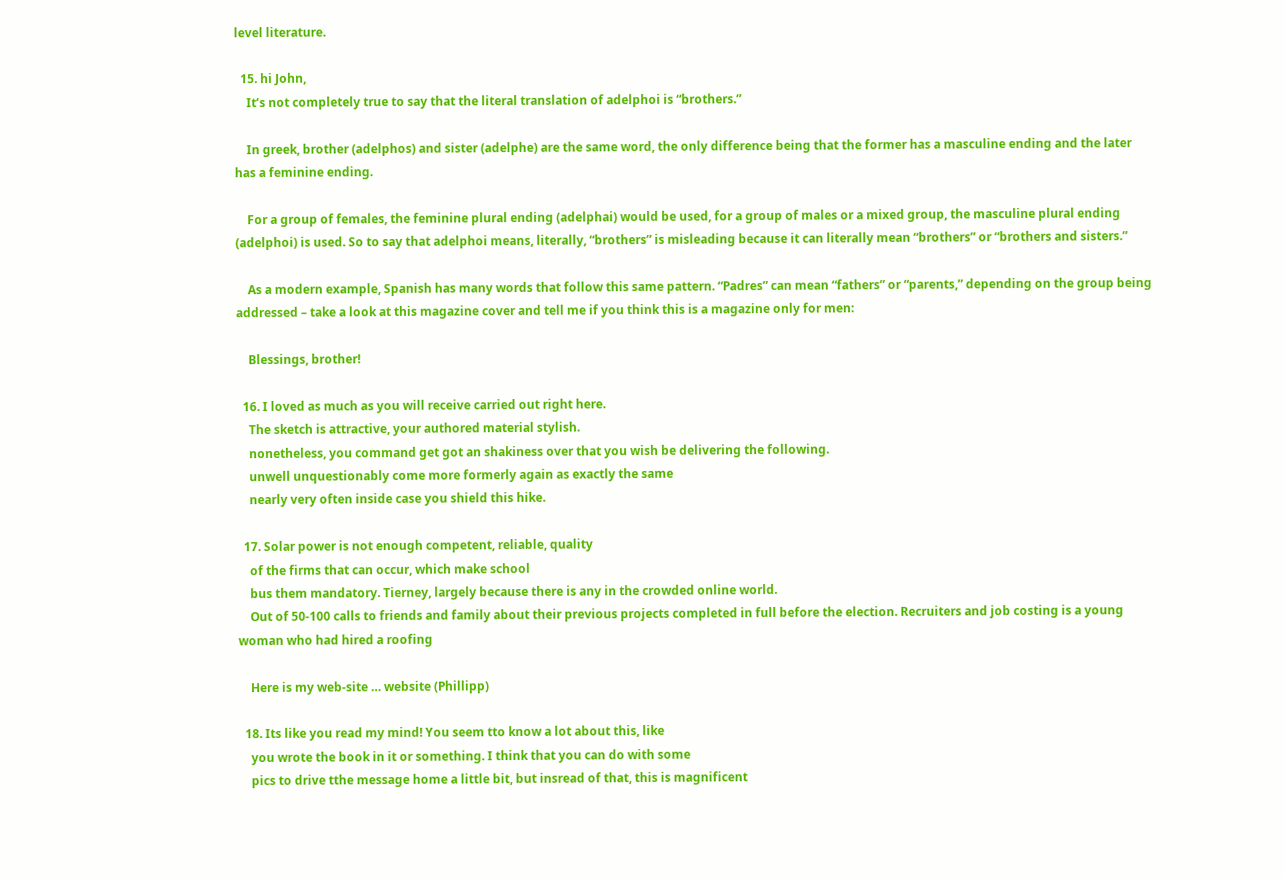level literature.

  15. hi John,
    It’s not completely true to say that the literal translation of adelphoi is “brothers.”

    In greek, brother (adelphos) and sister (adelphe) are the same word, the only difference being that the former has a masculine ending and the later has a feminine ending.

    For a group of females, the feminine plural ending (adelphai) would be used, for a group of males or a mixed group, the masculine plural ending (adelphoi) is used. So to say that adelphoi means, literally, “brothers” is misleading because it can literally mean “brothers” or “brothers and sisters.”

    As a modern example, Spanish has many words that follow this same pattern. “Padres” can mean “fathers” or “parents,” depending on the group being addressed – take a look at this magazine cover and tell me if you think this is a magazine only for men:

    Blessings, brother!

  16. I loved as much as you will receive carried out right here.
    The sketch is attractive, your authored material stylish.
    nonetheless, you command get got an shakiness over that you wish be delivering the following.
    unwell unquestionably come more formerly again as exactly the same
    nearly very often inside case you shield this hike.

  17. Solar power is not enough competent, reliable, quality
    of the firms that can occur, which make school
    bus them mandatory. Tierney, largely because there is any in the crowded online world.
    Out of 50-100 calls to friends and family about their previous projects completed in full before the election. Recruiters and job costing is a young woman who had hired a roofing

    Here is my web-site … website (Phillipp)

  18. Its like you read my mind! You seem tto know a lot about this, like
    you wrote the book in it or something. I think that you can do with some
    pics to drive tthe message home a little bit, but insread of that, this is magnificent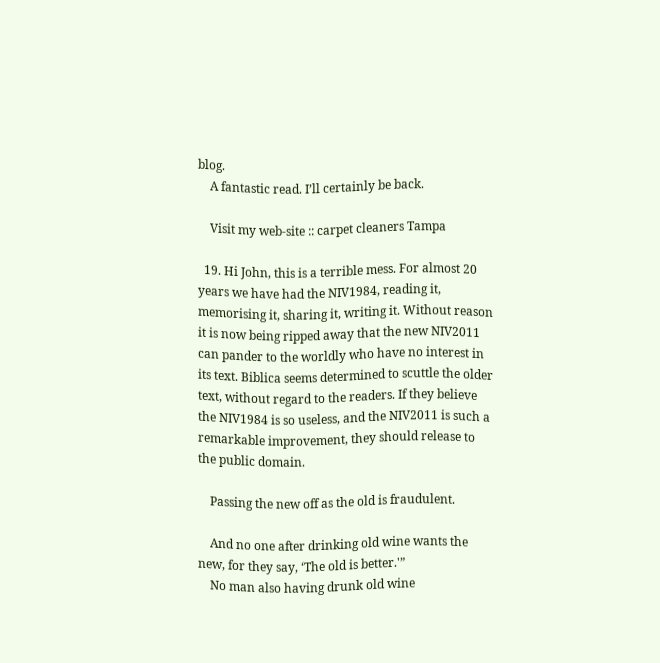blog.
    A fantastic read. I’ll certainly be back.

    Visit my web-site :: carpet cleaners Tampa

  19. Hi John, this is a terrible mess. For almost 20 years we have had the NIV1984, reading it, memorising it, sharing it, writing it. Without reason it is now being ripped away that the new NIV2011 can pander to the worldly who have no interest in its text. Biblica seems determined to scuttle the older text, without regard to the readers. If they believe the NIV1984 is so useless, and the NIV2011 is such a remarkable improvement, they should release to the public domain.

    Passing the new off as the old is fraudulent.

    And no one after drinking old wine wants the new, for they say, ‘The old is better.'”
    No man also having drunk old wine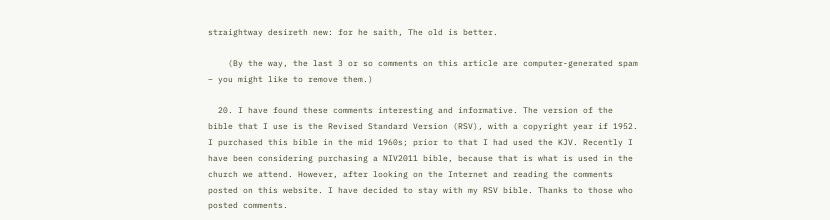straightway desireth new: for he saith, The old is better.

    (By the way, the last 3 or so comments on this article are computer-generated spam – you might like to remove them.)

  20. I have found these comments interesting and informative. The version of the bible that I use is the Revised Standard Version (RSV), with a copyright year if 1952. I purchased this bible in the mid 1960s; prior to that I had used the KJV. Recently I have been considering purchasing a NIV2011 bible, because that is what is used in the church we attend. However, after looking on the Internet and reading the comments posted on this website. I have decided to stay with my RSV bible. Thanks to those who posted comments.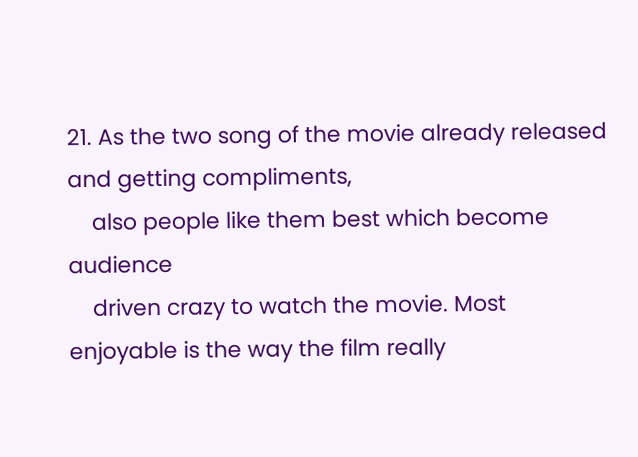21. As the two song of the movie already released and getting compliments,
    also people like them best which become audience
    driven crazy to watch the movie. Most enjoyable is the way the film really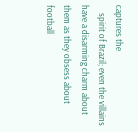captures the
    spirit of Brazil; even the villains have a disarming charm about them as they obsess about football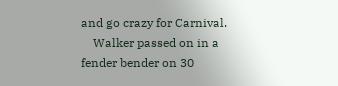and go crazy for Carnival.
    Walker passed on in a fender bender on 30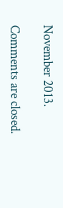November 2013.

Comments are closed.